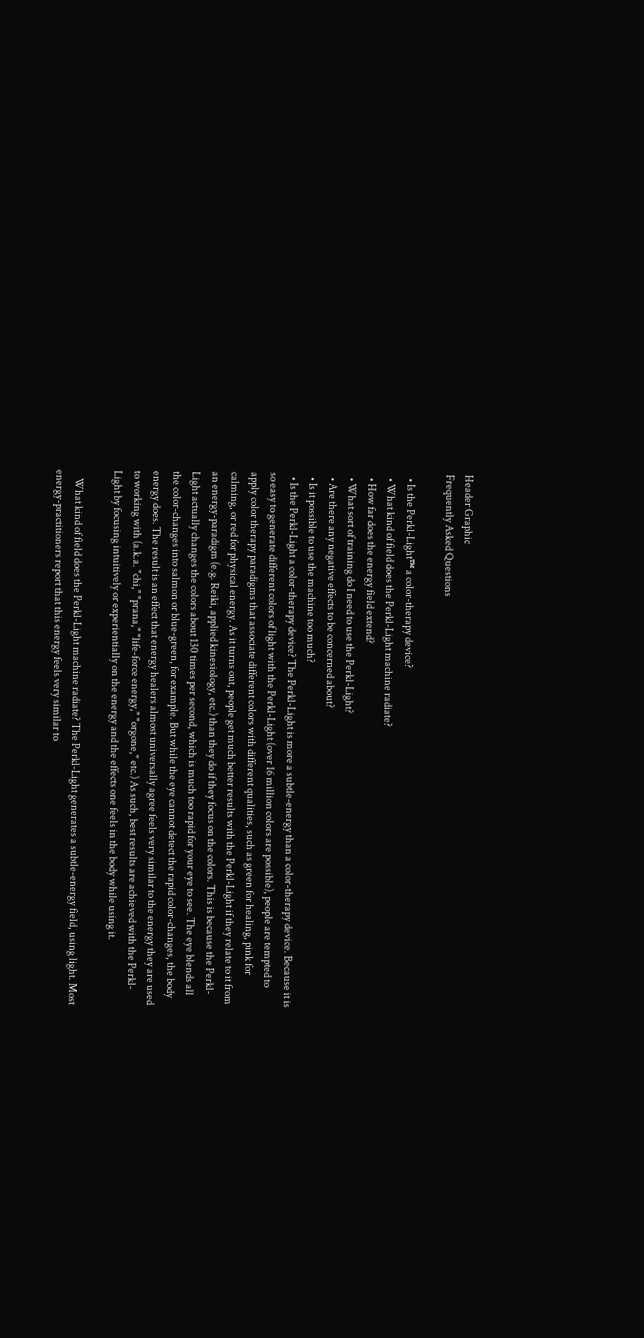Header Graphic
Frequently Asked Questions

  • Is the Perkl-Light™ a color-therapy device?
  • What kind of field does the Perkl-Light machine radiate?
  • How far does the energy field extend?
  • What sort of training do I need to use the Perkl-Light?
  • Are there any negative effects to be concerned about?
  • Is it possible to use the machine too much?
  • Is the Perkl-Light a color-therapy device? The Perkl-Light is more a subtle-energy than a color-therapy device. Because it is so easy to generate different colors of light with the Perkl-Light (over 16 million colors are possible), people are tempted to apply color therapy paradigms that associate different colors with different qualities, such as green for healing, pink for calming, or red for physical energy. As it turns out, people get much better results with the Perkl-Light if they relate to it from an energy-paradigm (e.g. Reiki, applied kinesiology, etc.) than they do if they focus on the colors. This is because the Perkl-Light actually changes the colors about 130 times per second, which is much too rapid for your eye to see. The eye blends all the color-changes into salmon or blue-green, for example. But while the eye cannot detect the rapid color-changes, the body energy does. The result is an effect that energy healers almost universally agree feels very similar to the energy they are used to working with (a.k.a. "chi," "prana," "life-force energy," "orgone," etc.) As such, best results are achieved with the Perkl-Light by focusing intuitively or experientially on the energy and the effects one feels in the body while using it.

    What kind of field does the Perkl-Light machine radiate? The Perkl-Light generates a subtle-energy field, using light. Most energy-practitioners report that this energy feels very similar to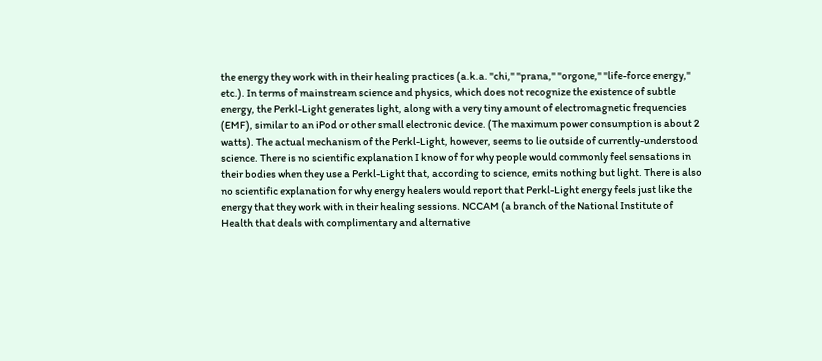the energy they work with in their healing practices (a.k.a. "chi," "prana," "orgone," "life-force energy," etc.). In terms of mainstream science and physics, which does not recognize the existence of subtle energy, the Perkl-Light generates light, along with a very tiny amount of electromagnetic frequencies (EMF), similar to an iPod or other small electronic device. (The maximum power consumption is about 2 watts). The actual mechanism of the Perkl-Light, however, seems to lie outside of currently-understood science. There is no scientific explanation I know of for why people would commonly feel sensations in their bodies when they use a Perkl-Light that, according to science, emits nothing but light. There is also no scientific explanation for why energy healers would report that Perkl-Light energy feels just like the energy that they work with in their healing sessions. NCCAM (a branch of the National Institute of Health that deals with complimentary and alternative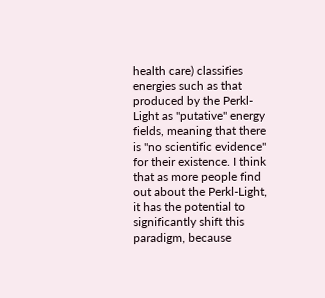health care) classifies energies such as that produced by the Perkl-Light as "putative" energy fields, meaning that there is "no scientific evidence" for their existence. I think that as more people find out about the Perkl-Light, it has the potential to significantly shift this paradigm, because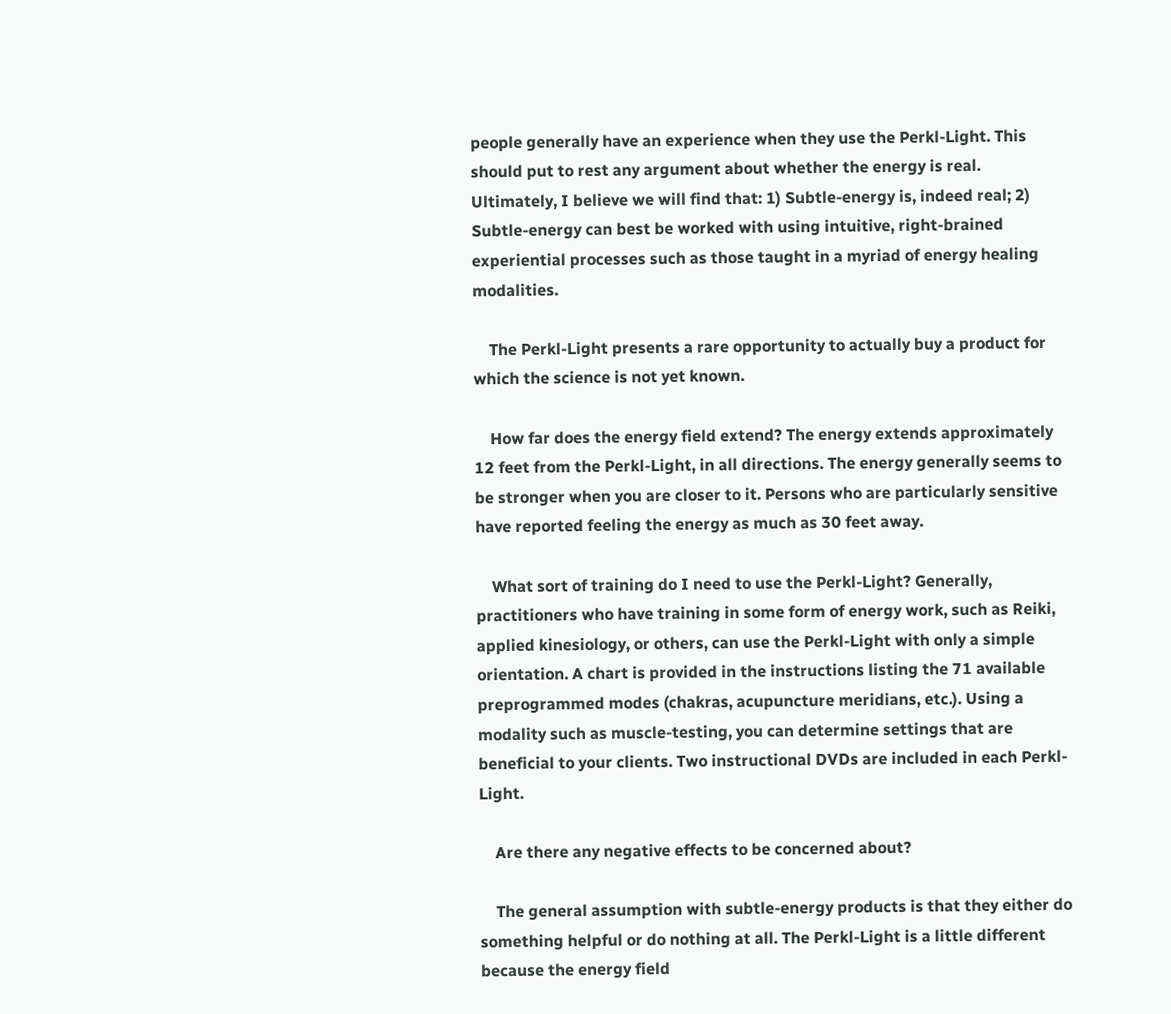people generally have an experience when they use the Perkl-Light. This should put to rest any argument about whether the energy is real. Ultimately, I believe we will find that: 1) Subtle-energy is, indeed real; 2) Subtle-energy can best be worked with using intuitive, right-brained experiential processes such as those taught in a myriad of energy healing modalities.

    The Perkl-Light presents a rare opportunity to actually buy a product for which the science is not yet known.

    How far does the energy field extend? The energy extends approximately 12 feet from the Perkl-Light, in all directions. The energy generally seems to be stronger when you are closer to it. Persons who are particularly sensitive have reported feeling the energy as much as 30 feet away.

    What sort of training do I need to use the Perkl-Light? Generally, practitioners who have training in some form of energy work, such as Reiki, applied kinesiology, or others, can use the Perkl-Light with only a simple orientation. A chart is provided in the instructions listing the 71 available preprogrammed modes (chakras, acupuncture meridians, etc.). Using a modality such as muscle-testing, you can determine settings that are beneficial to your clients. Two instructional DVDs are included in each Perkl-Light.

    Are there any negative effects to be concerned about?

    The general assumption with subtle-energy products is that they either do something helpful or do nothing at all. The Perkl-Light is a little different because the energy field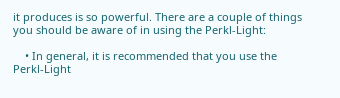it produces is so powerful. There are a couple of things you should be aware of in using the Perkl-Light:

    • In general, it is recommended that you use the Perkl-Light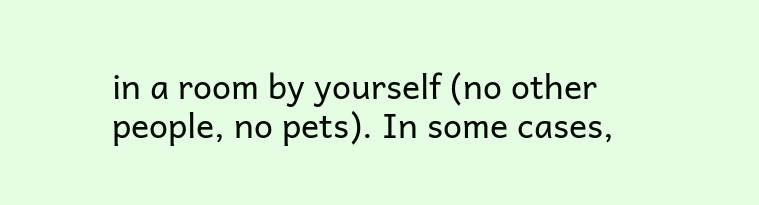in a room by yourself (no other people, no pets). In some cases,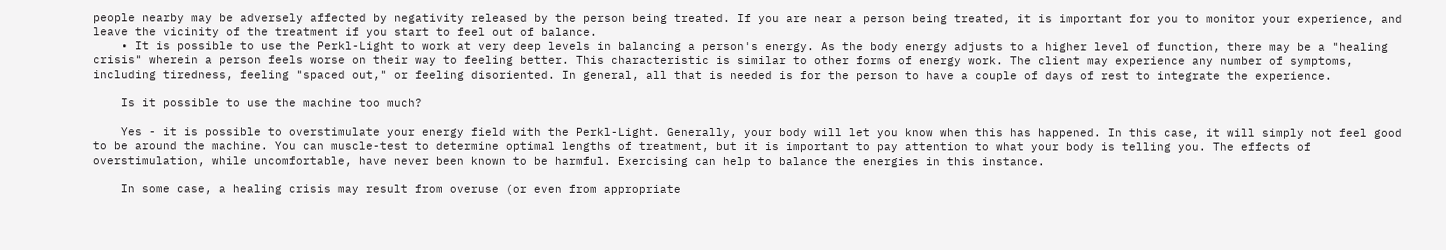people nearby may be adversely affected by negativity released by the person being treated. If you are near a person being treated, it is important for you to monitor your experience, and leave the vicinity of the treatment if you start to feel out of balance.
    • It is possible to use the Perkl-Light to work at very deep levels in balancing a person's energy. As the body energy adjusts to a higher level of function, there may be a "healing crisis" wherein a person feels worse on their way to feeling better. This characteristic is similar to other forms of energy work. The client may experience any number of symptoms, including tiredness, feeling "spaced out," or feeling disoriented. In general, all that is needed is for the person to have a couple of days of rest to integrate the experience.

    Is it possible to use the machine too much?

    Yes - it is possible to overstimulate your energy field with the Perkl-Light. Generally, your body will let you know when this has happened. In this case, it will simply not feel good to be around the machine. You can muscle-test to determine optimal lengths of treatment, but it is important to pay attention to what your body is telling you. The effects of overstimulation, while uncomfortable, have never been known to be harmful. Exercising can help to balance the energies in this instance.

    In some case, a healing crisis may result from overuse (or even from appropriate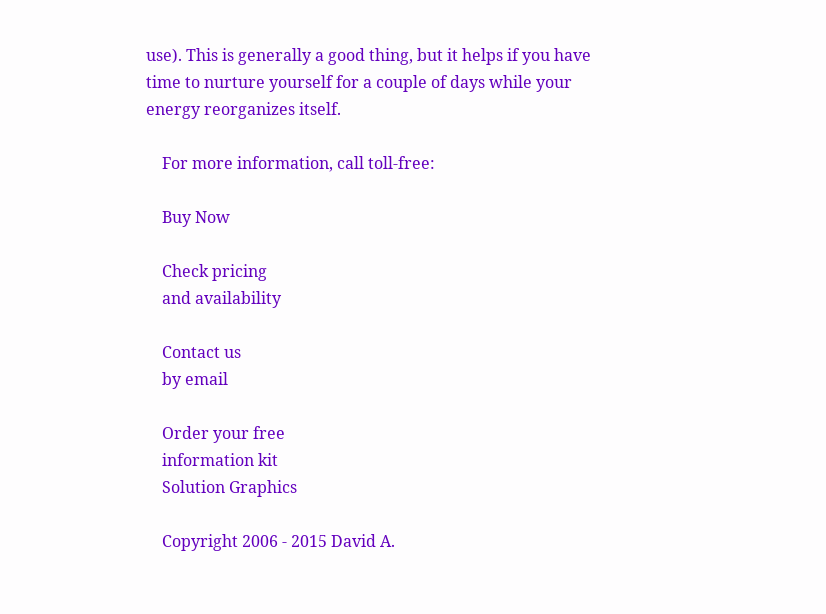use). This is generally a good thing, but it helps if you have time to nurture yourself for a couple of days while your energy reorganizes itself.

    For more information, call toll-free:

    Buy Now

    Check pricing
    and availability

    Contact us
    by email

    Order your free
    information kit
    Solution Graphics

    Copyright 2006 - 2015 David A.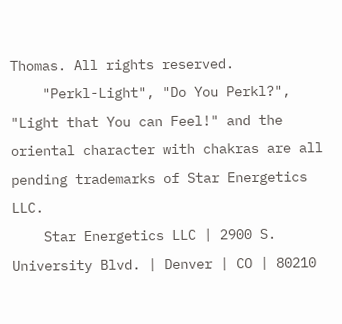Thomas. All rights reserved.
    "Perkl-Light", "Do You Perkl?", "Light that You can Feel!" and the oriental character with chakras are all pending trademarks of Star Energetics LLC.
    Star Energetics LLC | 2900 S. University Blvd. | Denver | CO | 80210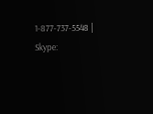1-877-737-5548 | Skype: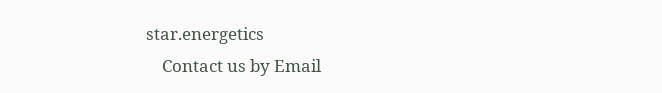star.energetics
    Contact us by Email